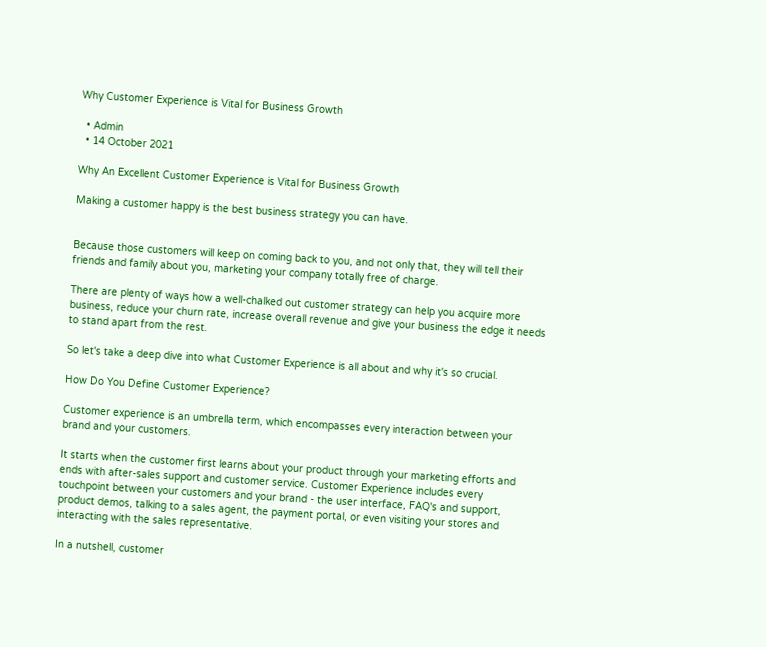Why Customer Experience is Vital for Business Growth

  • Admin
  • 14 October 2021

Why An Excellent Customer Experience is Vital for Business Growth

Making a customer happy is the best business strategy you can have.


Because those customers will keep on coming back to you, and not only that, they will tell their friends and family about you, marketing your company totally free of charge.

There are plenty of ways how a well-chalked out customer strategy can help you acquire more business, reduce your churn rate, increase overall revenue and give your business the edge it needs to stand apart from the rest.

So let's take a deep dive into what Customer Experience is all about and why it's so crucial.

How Do You Define Customer Experience?

Customer experience is an umbrella term, which encompasses every interaction between your brand and your customers.

It starts when the customer first learns about your product through your marketing efforts and ends with after-sales support and customer service. Customer Experience includes every touchpoint between your customers and your brand - the user interface, FAQ's and support, product demos, talking to a sales agent, the payment portal, or even visiting your stores and interacting with the sales representative.

In a nutshell, customer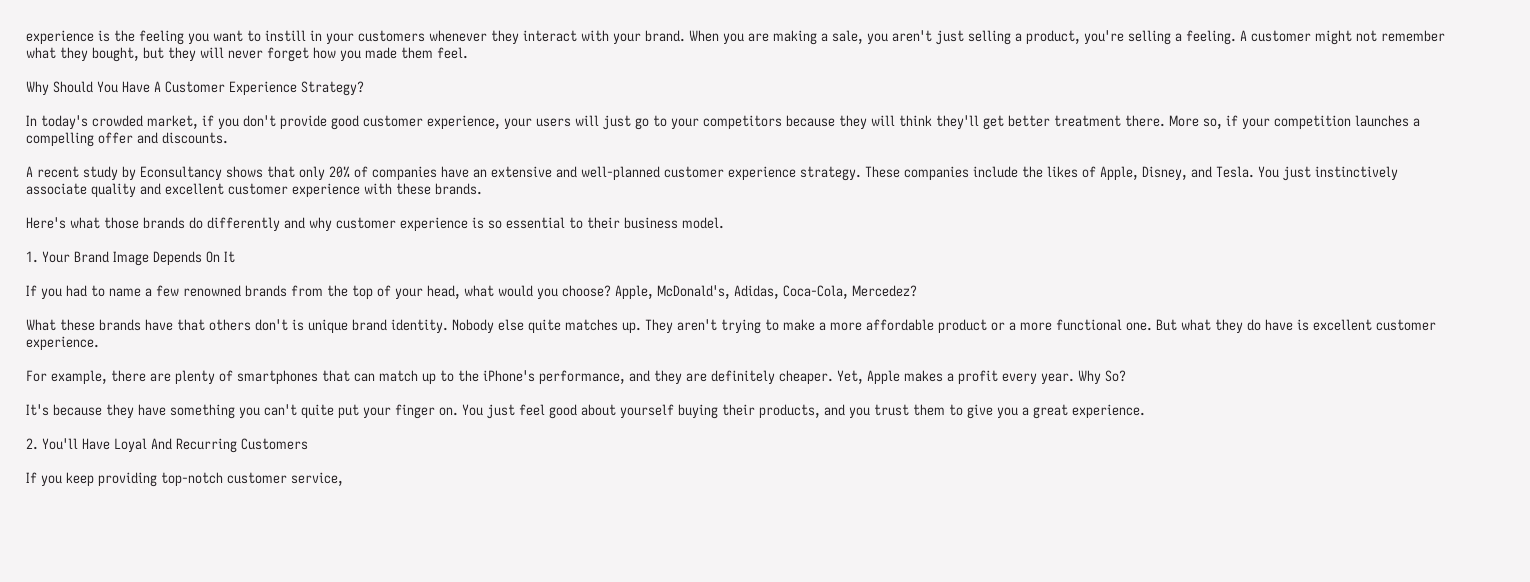experience is the feeling you want to instill in your customers whenever they interact with your brand. When you are making a sale, you aren't just selling a product, you're selling a feeling. A customer might not remember what they bought, but they will never forget how you made them feel.

Why Should You Have A Customer Experience Strategy?

In today's crowded market, if you don't provide good customer experience, your users will just go to your competitors because they will think they'll get better treatment there. More so, if your competition launches a compelling offer and discounts.

A recent study by Econsultancy shows that only 20% of companies have an extensive and well-planned customer experience strategy. These companies include the likes of Apple, Disney, and Tesla. You just instinctively associate quality and excellent customer experience with these brands.

Here's what those brands do differently and why customer experience is so essential to their business model.

1. Your Brand Image Depends On It

If you had to name a few renowned brands from the top of your head, what would you choose? Apple, McDonald's, Adidas, Coca-Cola, Mercedez?

What these brands have that others don't is unique brand identity. Nobody else quite matches up. They aren't trying to make a more affordable product or a more functional one. But what they do have is excellent customer experience.

For example, there are plenty of smartphones that can match up to the iPhone's performance, and they are definitely cheaper. Yet, Apple makes a profit every year. Why So?

It's because they have something you can't quite put your finger on. You just feel good about yourself buying their products, and you trust them to give you a great experience.

2. You'll Have Loyal And Recurring Customers

If you keep providing top-notch customer service,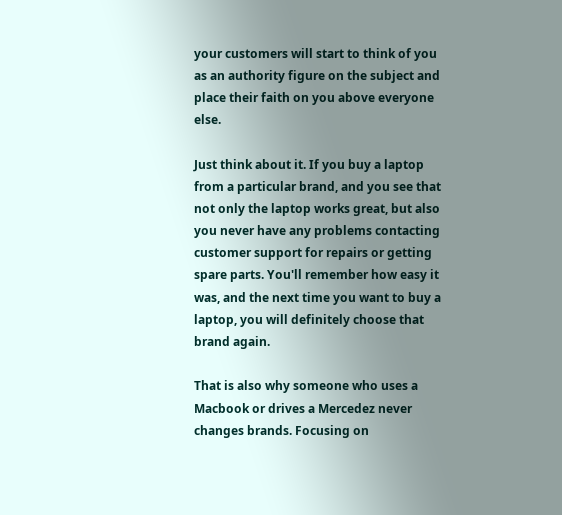your customers will start to think of you as an authority figure on the subject and place their faith on you above everyone else.

Just think about it. If you buy a laptop from a particular brand, and you see that not only the laptop works great, but also you never have any problems contacting customer support for repairs or getting spare parts. You'll remember how easy it was, and the next time you want to buy a laptop, you will definitely choose that brand again.

That is also why someone who uses a Macbook or drives a Mercedez never changes brands. Focusing on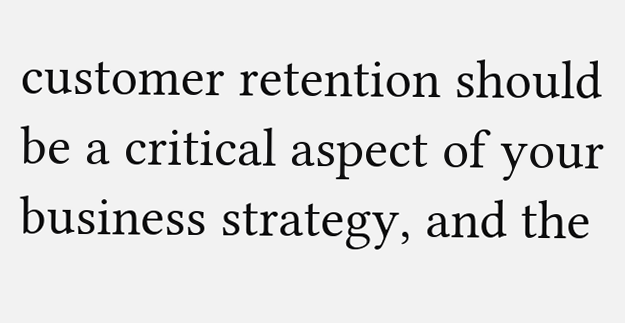customer retention should be a critical aspect of your business strategy, and the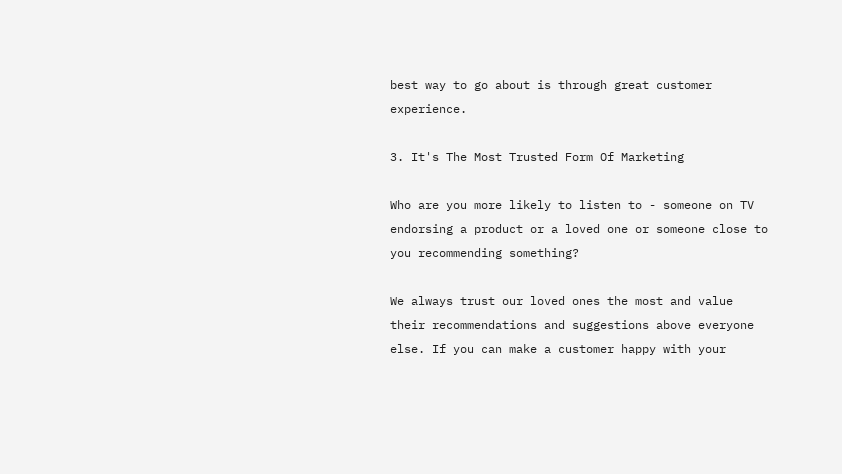best way to go about is through great customer experience.

3. It's The Most Trusted Form Of Marketing

Who are you more likely to listen to - someone on TV endorsing a product or a loved one or someone close to you recommending something?

We always trust our loved ones the most and value their recommendations and suggestions above everyone else. If you can make a customer happy with your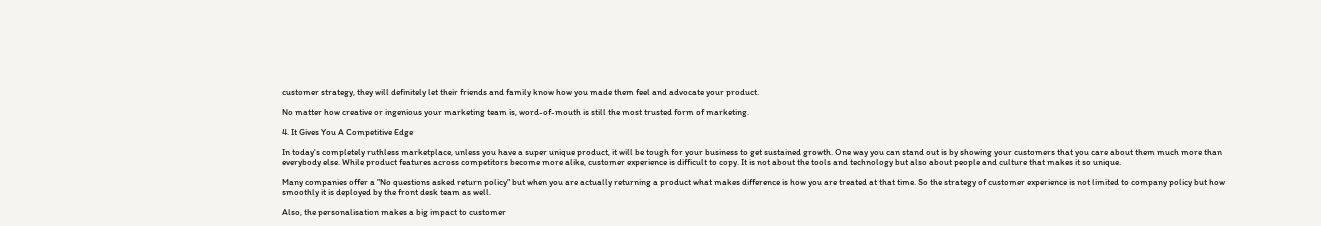customer strategy, they will definitely let their friends and family know how you made them feel and advocate your product.

No matter how creative or ingenious your marketing team is, word-of-mouth is still the most trusted form of marketing.

4. It Gives You A Competitive Edge

In today's completely ruthless marketplace, unless you have a super unique product, it will be tough for your business to get sustained growth. One way you can stand out is by showing your customers that you care about them much more than everybody else. While product features across competitors become more alike, customer experience is difficult to copy. It is not about the tools and technology but also about people and culture that makes it so unique.

Many companies offer a "No questions asked return policy" but when you are actually returning a product what makes difference is how you are treated at that time. So the strategy of customer experience is not limited to company policy but how smoothly it is deployed by the front desk team as well.

Also, the personalisation makes a big impact to customer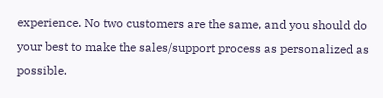experience. No two customers are the same, and you should do your best to make the sales/support process as personalized as possible.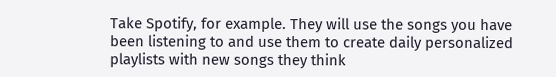Take Spotify, for example. They will use the songs you have been listening to and use them to create daily personalized playlists with new songs they think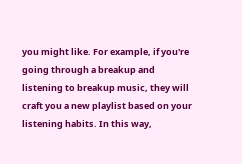you might like. For example, if you're going through a breakup and listening to breakup music, they will craft you a new playlist based on your listening habits. In this way,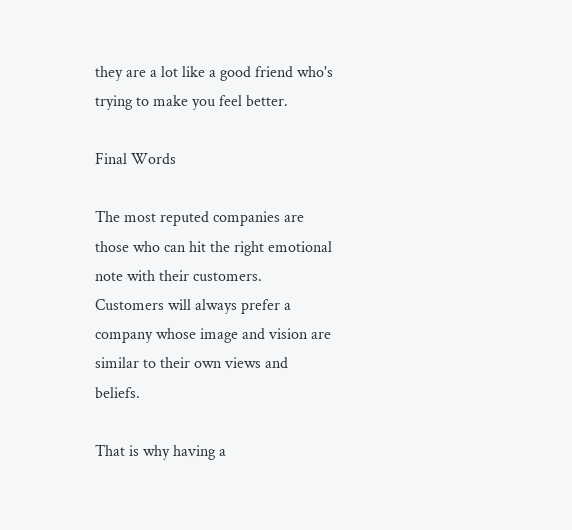they are a lot like a good friend who's trying to make you feel better.

Final Words

The most reputed companies are those who can hit the right emotional note with their customers. Customers will always prefer a company whose image and vision are similar to their own views and beliefs.

That is why having a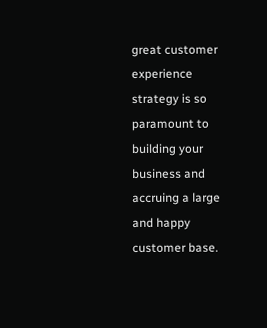great customer experience strategy is so paramount to building your business and accruing a large and happy customer base.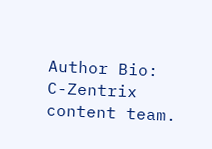Author Bio:  C-Zentrix content team.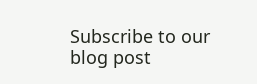Subscribe to our blog post